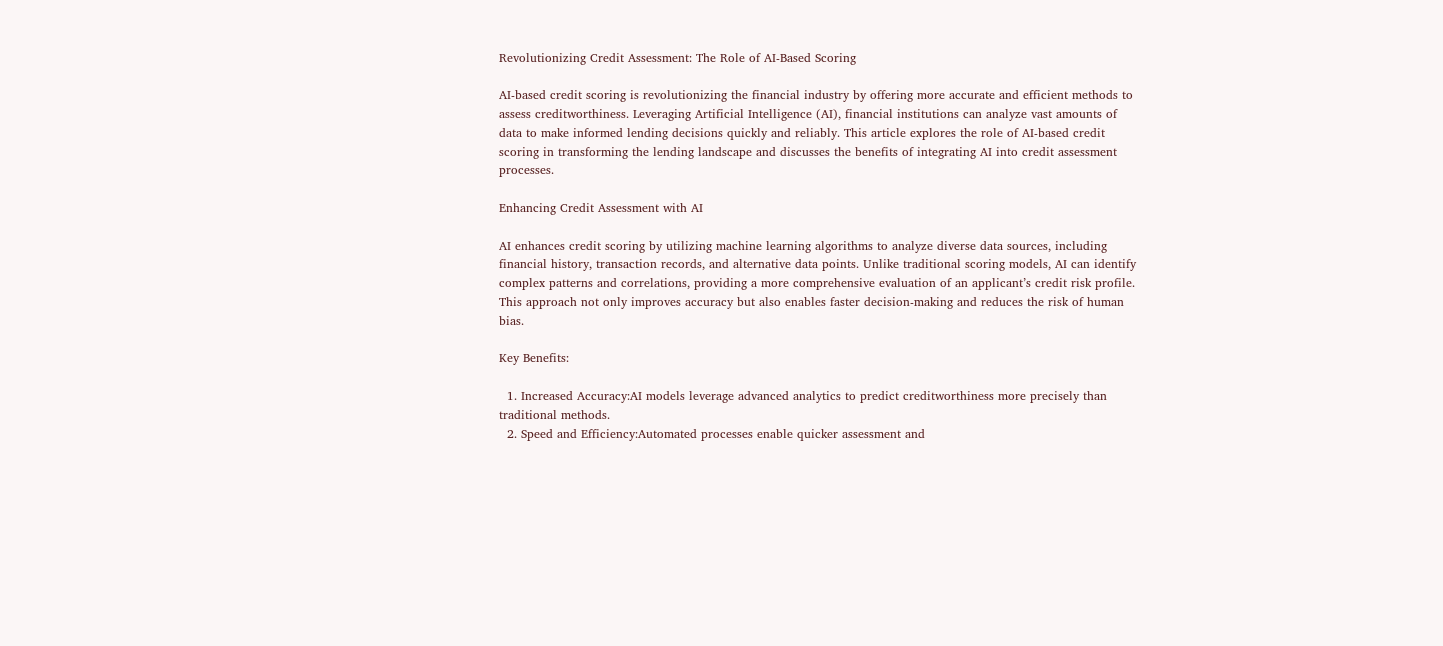Revolutionizing Credit Assessment: The Role of AI-Based Scoring

AI-based credit scoring is revolutionizing the financial industry by offering more accurate and efficient methods to assess creditworthiness. Leveraging Artificial Intelligence (AI), financial institutions can analyze vast amounts of data to make informed lending decisions quickly and reliably. This article explores the role of AI-based credit scoring in transforming the lending landscape and discusses the benefits of integrating AI into credit assessment processes.

Enhancing Credit Assessment with AI

AI enhances credit scoring by utilizing machine learning algorithms to analyze diverse data sources, including financial history, transaction records, and alternative data points. Unlike traditional scoring models, AI can identify complex patterns and correlations, providing a more comprehensive evaluation of an applicant’s credit risk profile. This approach not only improves accuracy but also enables faster decision-making and reduces the risk of human bias.

Key Benefits:

  1. Increased Accuracy:AI models leverage advanced analytics to predict creditworthiness more precisely than traditional methods.
  2. Speed and Efficiency:Automated processes enable quicker assessment and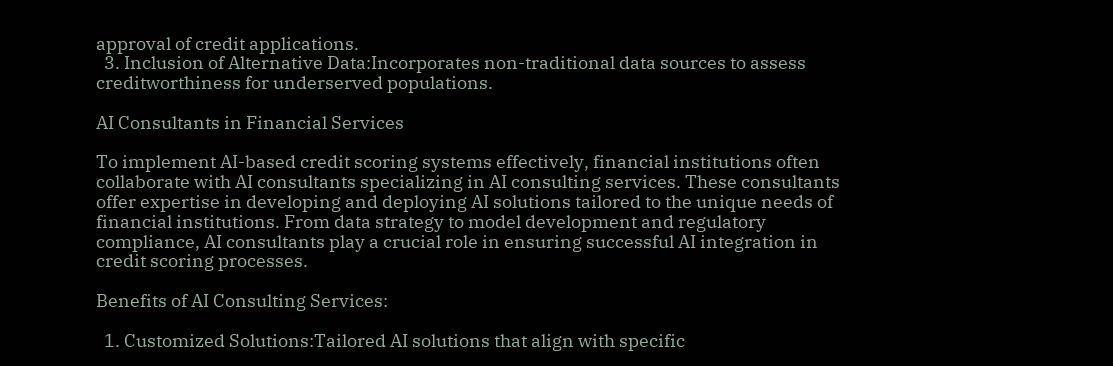approval of credit applications.
  3. Inclusion of Alternative Data:Incorporates non-traditional data sources to assess creditworthiness for underserved populations.

AI Consultants in Financial Services

To implement AI-based credit scoring systems effectively, financial institutions often collaborate with AI consultants specializing in AI consulting services. These consultants offer expertise in developing and deploying AI solutions tailored to the unique needs of financial institutions. From data strategy to model development and regulatory compliance, AI consultants play a crucial role in ensuring successful AI integration in credit scoring processes.

Benefits of AI Consulting Services:

  1. Customized Solutions:Tailored AI solutions that align with specific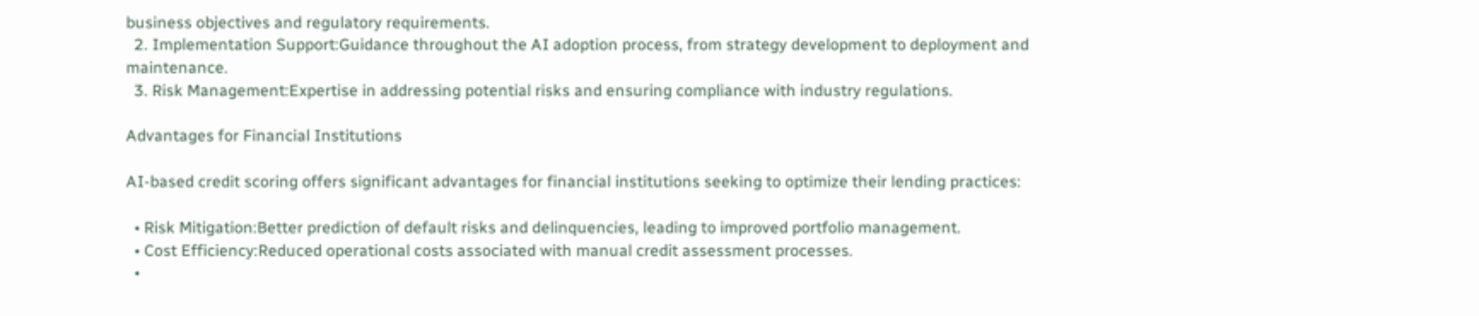business objectives and regulatory requirements.
  2. Implementation Support:Guidance throughout the AI adoption process, from strategy development to deployment and maintenance.
  3. Risk Management:Expertise in addressing potential risks and ensuring compliance with industry regulations.

Advantages for Financial Institutions

AI-based credit scoring offers significant advantages for financial institutions seeking to optimize their lending practices:

  • Risk Mitigation:Better prediction of default risks and delinquencies, leading to improved portfolio management.
  • Cost Efficiency:Reduced operational costs associated with manual credit assessment processes.
  •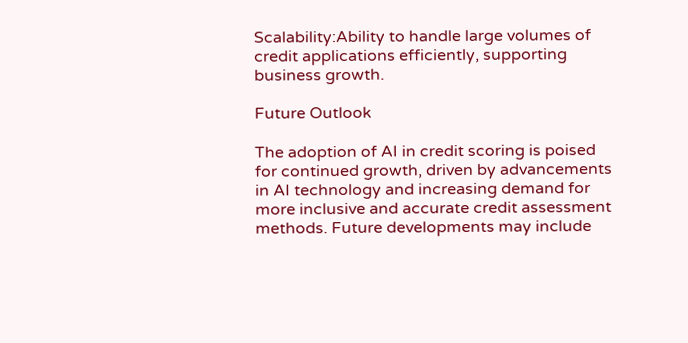Scalability:Ability to handle large volumes of credit applications efficiently, supporting business growth.

Future Outlook

The adoption of AI in credit scoring is poised for continued growth, driven by advancements in AI technology and increasing demand for more inclusive and accurate credit assessment methods. Future developments may include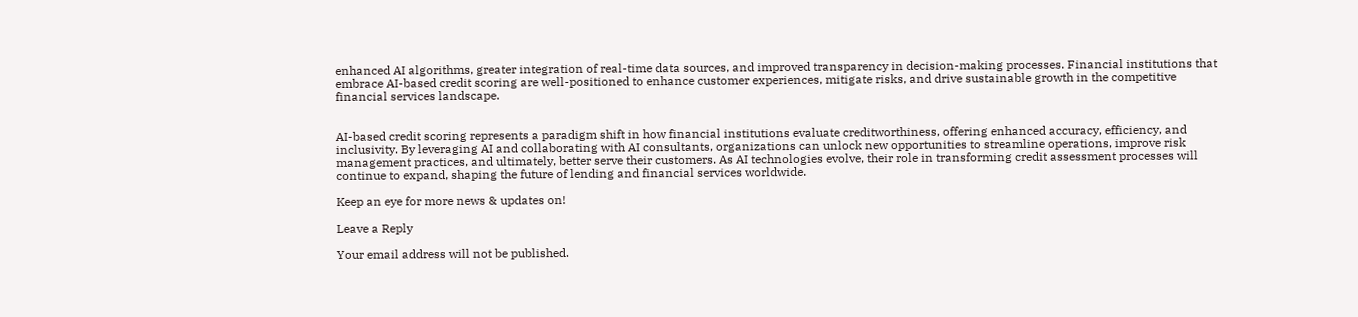enhanced AI algorithms, greater integration of real-time data sources, and improved transparency in decision-making processes. Financial institutions that embrace AI-based credit scoring are well-positioned to enhance customer experiences, mitigate risks, and drive sustainable growth in the competitive financial services landscape.


AI-based credit scoring represents a paradigm shift in how financial institutions evaluate creditworthiness, offering enhanced accuracy, efficiency, and inclusivity. By leveraging AI and collaborating with AI consultants, organizations can unlock new opportunities to streamline operations, improve risk management practices, and ultimately, better serve their customers. As AI technologies evolve, their role in transforming credit assessment processes will continue to expand, shaping the future of lending and financial services worldwide.

Keep an eye for more news & updates on!

Leave a Reply

Your email address will not be published.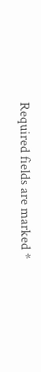Required fields are marked *